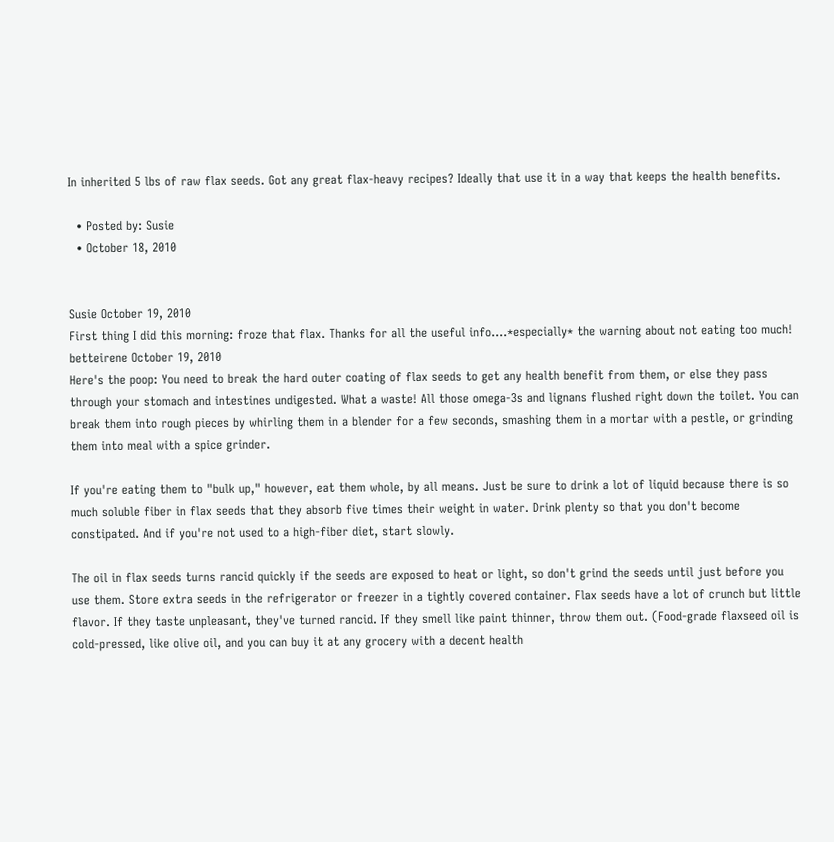In inherited 5 lbs of raw flax seeds. Got any great flax-heavy recipes? Ideally that use it in a way that keeps the health benefits.

  • Posted by: Susie
  • October 18, 2010


Susie October 19, 2010
First thing I did this morning: froze that flax. Thanks for all the useful info....*especially* the warning about not eating too much!
betteirene October 19, 2010
Here's the poop: You need to break the hard outer coating of flax seeds to get any health benefit from them, or else they pass through your stomach and intestines undigested. What a waste! All those omega-3s and lignans flushed right down the toilet. You can break them into rough pieces by whirling them in a blender for a few seconds, smashing them in a mortar with a pestle, or grinding them into meal with a spice grinder.

If you're eating them to "bulk up," however, eat them whole, by all means. Just be sure to drink a lot of liquid because there is so much soluble fiber in flax seeds that they absorb five times their weight in water. Drink plenty so that you don't become constipated. And if you're not used to a high-fiber diet, start slowly.

The oil in flax seeds turns rancid quickly if the seeds are exposed to heat or light, so don't grind the seeds until just before you use them. Store extra seeds in the refrigerator or freezer in a tightly covered container. Flax seeds have a lot of crunch but little flavor. If they taste unpleasant, they've turned rancid. If they smell like paint thinner, throw them out. (Food-grade flaxseed oil is cold-pressed, like olive oil, and you can buy it at any grocery with a decent health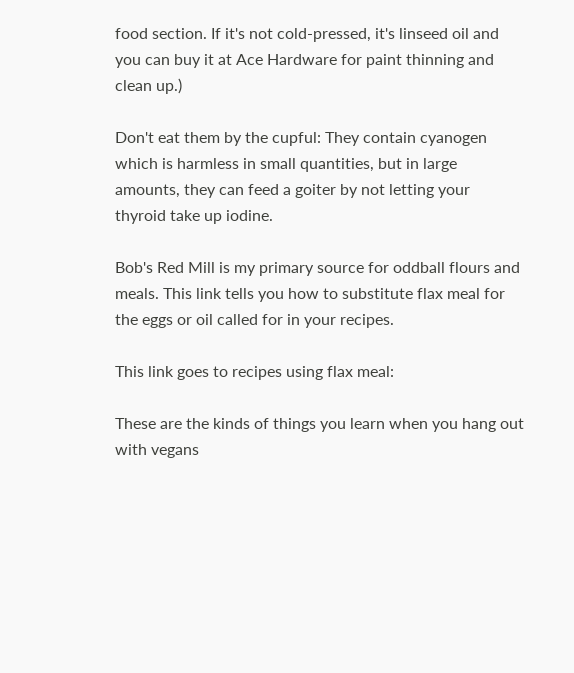food section. If it's not cold-pressed, it's linseed oil and you can buy it at Ace Hardware for paint thinning and clean up.)

Don't eat them by the cupful: They contain cyanogen which is harmless in small quantities, but in large amounts, they can feed a goiter by not letting your thyroid take up iodine.

Bob's Red Mill is my primary source for oddball flours and meals. This link tells you how to substitute flax meal for the eggs or oil called for in your recipes.

This link goes to recipes using flax meal:

These are the kinds of things you learn when you hang out with vegans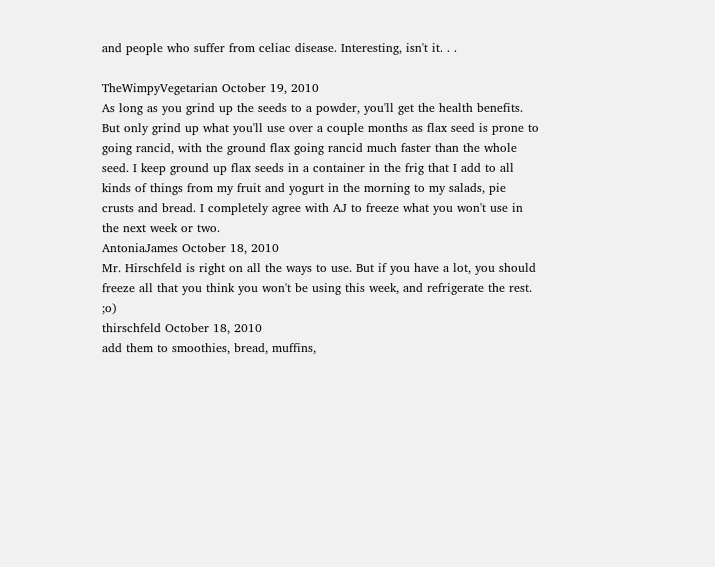and people who suffer from celiac disease. Interesting, isn't it. . .

TheWimpyVegetarian October 19, 2010
As long as you grind up the seeds to a powder, you'll get the health benefits. But only grind up what you'll use over a couple months as flax seed is prone to going rancid, with the ground flax going rancid much faster than the whole seed. I keep ground up flax seeds in a container in the frig that I add to all kinds of things from my fruit and yogurt in the morning to my salads, pie crusts and bread. I completely agree with AJ to freeze what you won't use in the next week or two.
AntoniaJames October 18, 2010
Mr. Hirschfeld is right on all the ways to use. But if you have a lot, you should freeze all that you think you won't be using this week, and refrigerate the rest. ;o)
thirschfeld October 18, 2010
add them to smoothies, bread, muffins,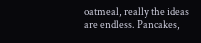oatmeal, really the ideas are endless. Pancakes,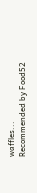waffles...
Recommended by Food52